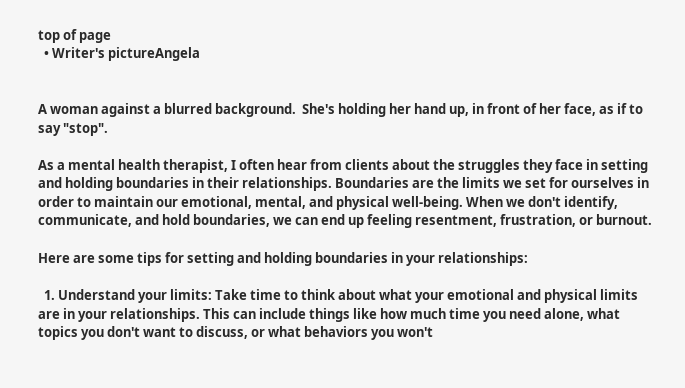top of page
  • Writer's pictureAngela


A woman against a blurred background.  She's holding her hand up, in front of her face, as if to say "stop".

As a mental health therapist, I often hear from clients about the struggles they face in setting and holding boundaries in their relationships. Boundaries are the limits we set for ourselves in order to maintain our emotional, mental, and physical well-being. When we don't identify, communicate, and hold boundaries, we can end up feeling resentment, frustration, or burnout.

Here are some tips for setting and holding boundaries in your relationships:

  1. Understand your limits: Take time to think about what your emotional and physical limits are in your relationships. This can include things like how much time you need alone, what topics you don't want to discuss, or what behaviors you won't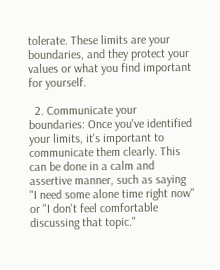tolerate. These limits are your boundaries, and they protect your values or what you find important for yourself.

  2. Communicate your boundaries: Once you've identified your limits, it's important to communicate them clearly. This can be done in a calm and assertive manner, such as saying "I need some alone time right now" or "I don't feel comfortable discussing that topic."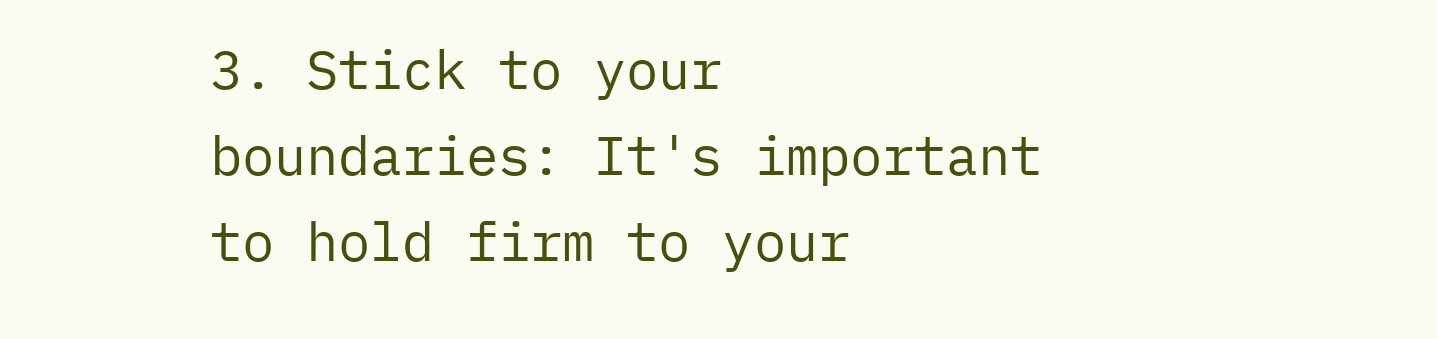3. Stick to your boundaries: It's important to hold firm to your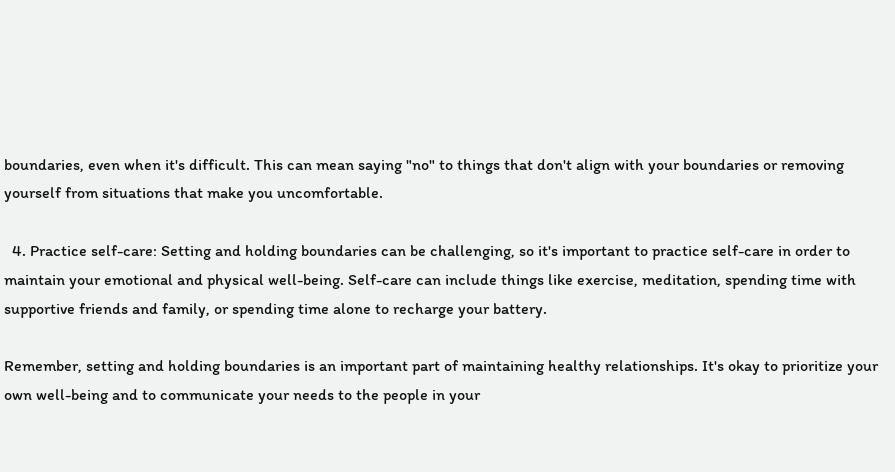boundaries, even when it's difficult. This can mean saying "no" to things that don't align with your boundaries or removing yourself from situations that make you uncomfortable.

  4. Practice self-care: Setting and holding boundaries can be challenging, so it's important to practice self-care in order to maintain your emotional and physical well-being. Self-care can include things like exercise, meditation, spending time with supportive friends and family, or spending time alone to recharge your battery.

Remember, setting and holding boundaries is an important part of maintaining healthy relationships. It's okay to prioritize your own well-being and to communicate your needs to the people in your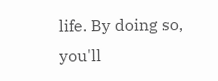life. By doing so, you'll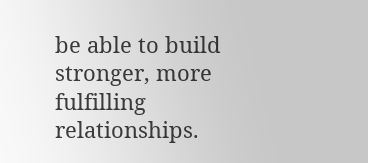be able to build stronger, more fulfilling relationships.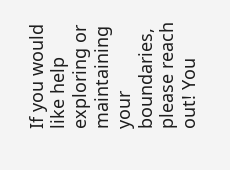If you would like help exploring or maintaining your boundaries, please reach out! You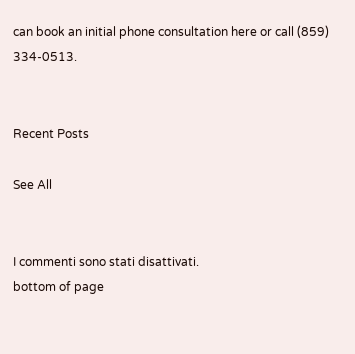can book an initial phone consultation here or call (859) 334-0513.


Recent Posts

See All


I commenti sono stati disattivati.
bottom of page